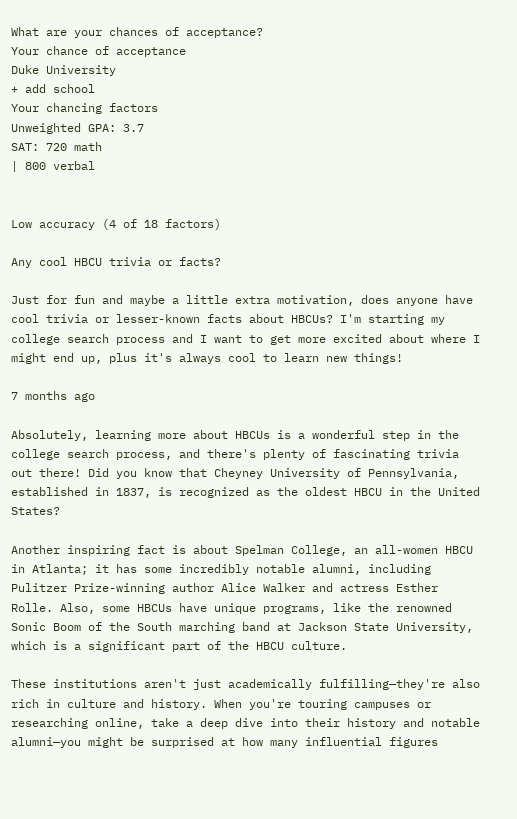What are your chances of acceptance?
Your chance of acceptance
Duke University
+ add school
Your chancing factors
Unweighted GPA: 3.7
SAT: 720 math
| 800 verbal


Low accuracy (4 of 18 factors)

Any cool HBCU trivia or facts?

Just for fun and maybe a little extra motivation, does anyone have cool trivia or lesser-known facts about HBCUs? I'm starting my college search process and I want to get more excited about where I might end up, plus it's always cool to learn new things!

7 months ago

Absolutely, learning more about HBCUs is a wonderful step in the college search process, and there's plenty of fascinating trivia out there! Did you know that Cheyney University of Pennsylvania, established in 1837, is recognized as the oldest HBCU in the United States?

Another inspiring fact is about Spelman College, an all-women HBCU in Atlanta; it has some incredibly notable alumni, including Pulitzer Prize-winning author Alice Walker and actress Esther Rolle. Also, some HBCUs have unique programs, like the renowned Sonic Boom of the South marching band at Jackson State University, which is a significant part of the HBCU culture.

These institutions aren't just academically fulfilling—they're also rich in culture and history. When you're touring campuses or researching online, take a deep dive into their history and notable alumni—you might be surprised at how many influential figures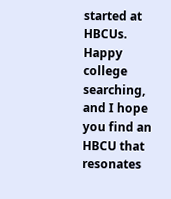started at HBCUs. Happy college searching, and I hope you find an HBCU that resonates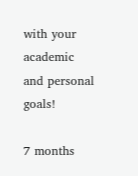with your academic and personal goals!

7 months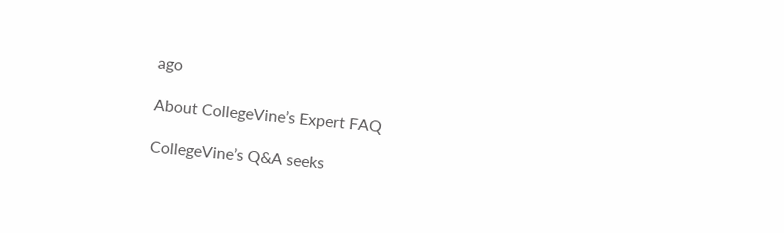ago

About CollegeVine’s Expert FAQ

CollegeVine’s Q&A seeks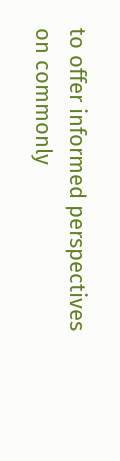to offer informed perspectives on commonly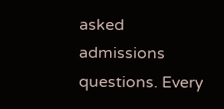asked admissions questions. Every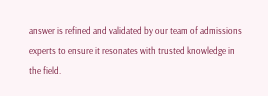answer is refined and validated by our team of admissions experts to ensure it resonates with trusted knowledge in the field.